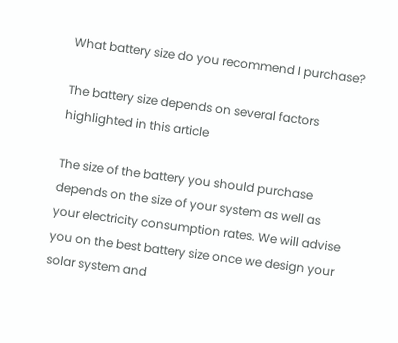What battery size do you recommend I purchase?

The battery size depends on several factors highlighted in this article

The size of the battery you should purchase depends on the size of your system as well as your electricity consumption rates. We will advise you on the best battery size once we design your solar system and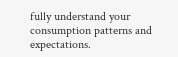fully understand your consumption patterns and expectations.